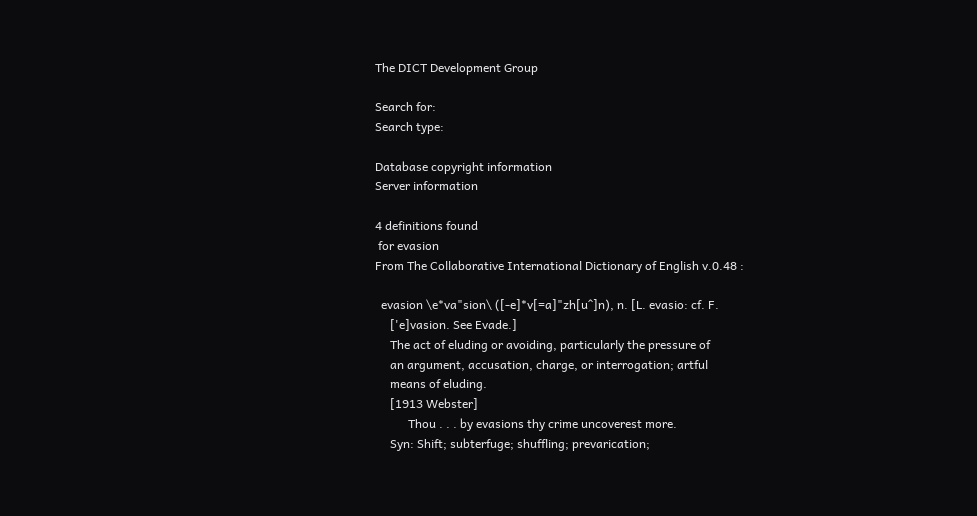The DICT Development Group

Search for:
Search type:

Database copyright information
Server information

4 definitions found
 for evasion
From The Collaborative International Dictionary of English v.0.48 :

  evasion \e*va"sion\ ([-e]*v[=a]"zh[u^]n), n. [L. evasio: cf. F.
     ['e]vasion. See Evade.]
     The act of eluding or avoiding, particularly the pressure of
     an argument, accusation, charge, or interrogation; artful
     means of eluding.
     [1913 Webster]
           Thou . . . by evasions thy crime uncoverest more.
     Syn: Shift; subterfuge; shuffling; prevarication;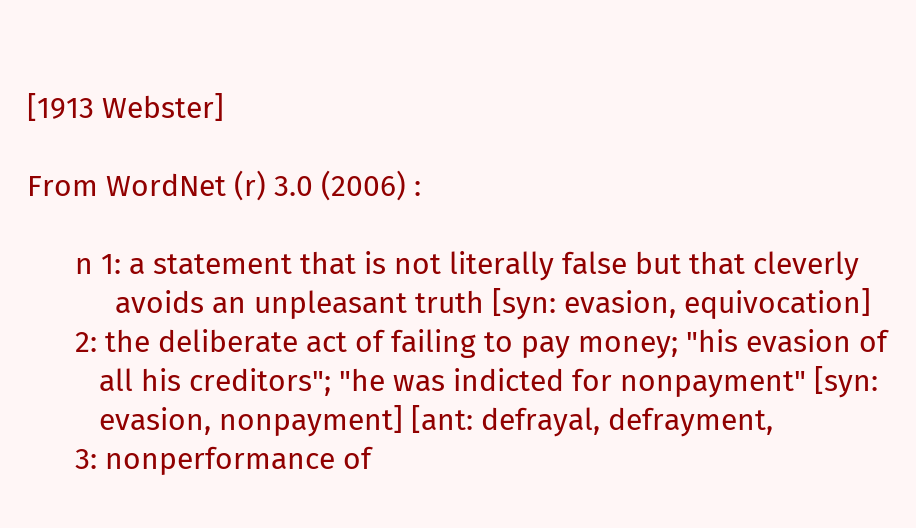[1913 Webster]

From WordNet (r) 3.0 (2006) :

      n 1: a statement that is not literally false but that cleverly
           avoids an unpleasant truth [syn: evasion, equivocation]
      2: the deliberate act of failing to pay money; "his evasion of
         all his creditors"; "he was indicted for nonpayment" [syn:
         evasion, nonpayment] [ant: defrayal, defrayment,
      3: nonperformance of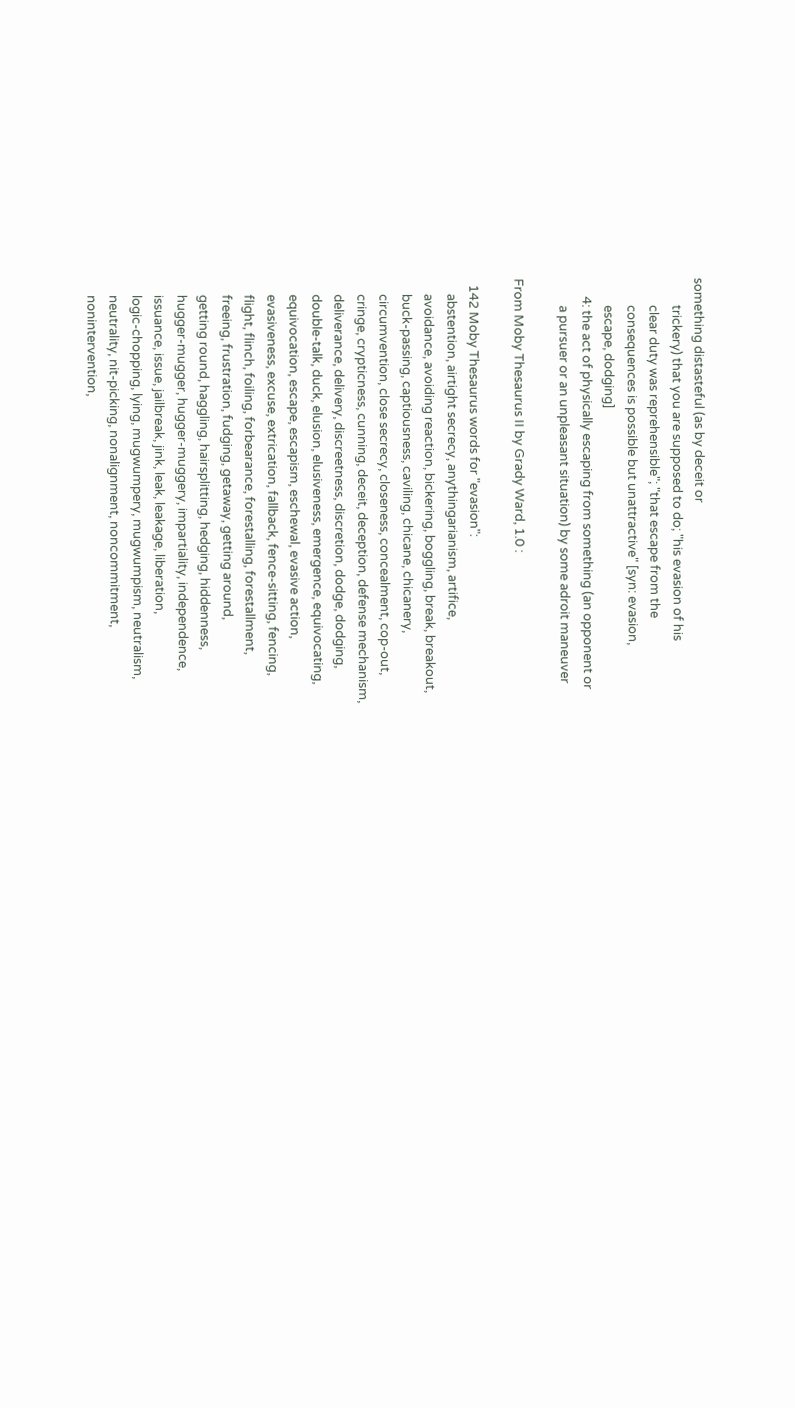something distasteful (as by deceit or
         trickery) that you are supposed to do; "his evasion of his
         clear duty was reprehensible"; "that escape from the
         consequences is possible but unattractive" [syn: evasion,
         escape, dodging]
      4: the act of physically escaping from something (an opponent or
         a pursuer or an unpleasant situation) by some adroit maneuver

From Moby Thesaurus II by Grady Ward, 1.0 :

  142 Moby Thesaurus words for "evasion":
     abstention, airtight secrecy, anythingarianism, artifice,
     avoidance, avoiding reaction, bickering, boggling, break, breakout,
     buck-passing, captiousness, caviling, chicane, chicanery,
     circumvention, close secrecy, closeness, concealment, cop-out,
     cringe, crypticness, cunning, deceit, deception, defense mechanism,
     deliverance, delivery, discreetness, discretion, dodge, dodging,
     double-talk, duck, elusion, elusiveness, emergence, equivocating,
     equivocation, escape, escapism, eschewal, evasive action,
     evasiveness, excuse, extrication, fallback, fence-sitting, fencing,
     flight, flinch, foiling, forbearance, forestalling, forestallment,
     freeing, frustration, fudging, getaway, getting around,
     getting round, haggling, hairsplitting, hedging, hiddenness,
     hugger-mugger, hugger-muggery, impartiality, independence,
     issuance, issue, jailbreak, jink, leak, leakage, liberation,
     logic-chopping, lying, mugwumpery, mugwumpism, neutralism,
     neutrality, nit-picking, nonalignment, noncommitment,
     nonintervention,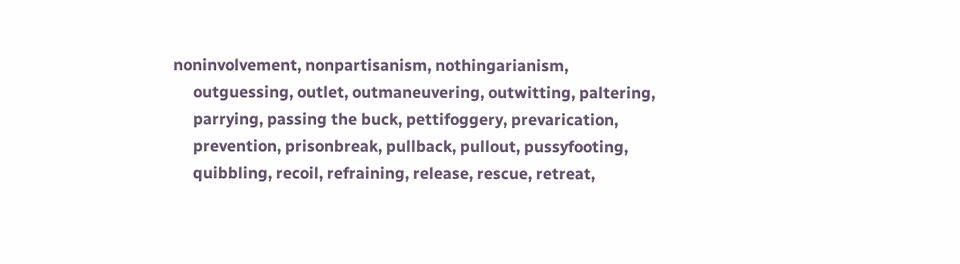noninvolvement, nonpartisanism, nothingarianism,
     outguessing, outlet, outmaneuvering, outwitting, paltering,
     parrying, passing the buck, pettifoggery, prevarication,
     prevention, prisonbreak, pullback, pullout, pussyfooting,
     quibbling, recoil, refraining, release, rescue, retreat,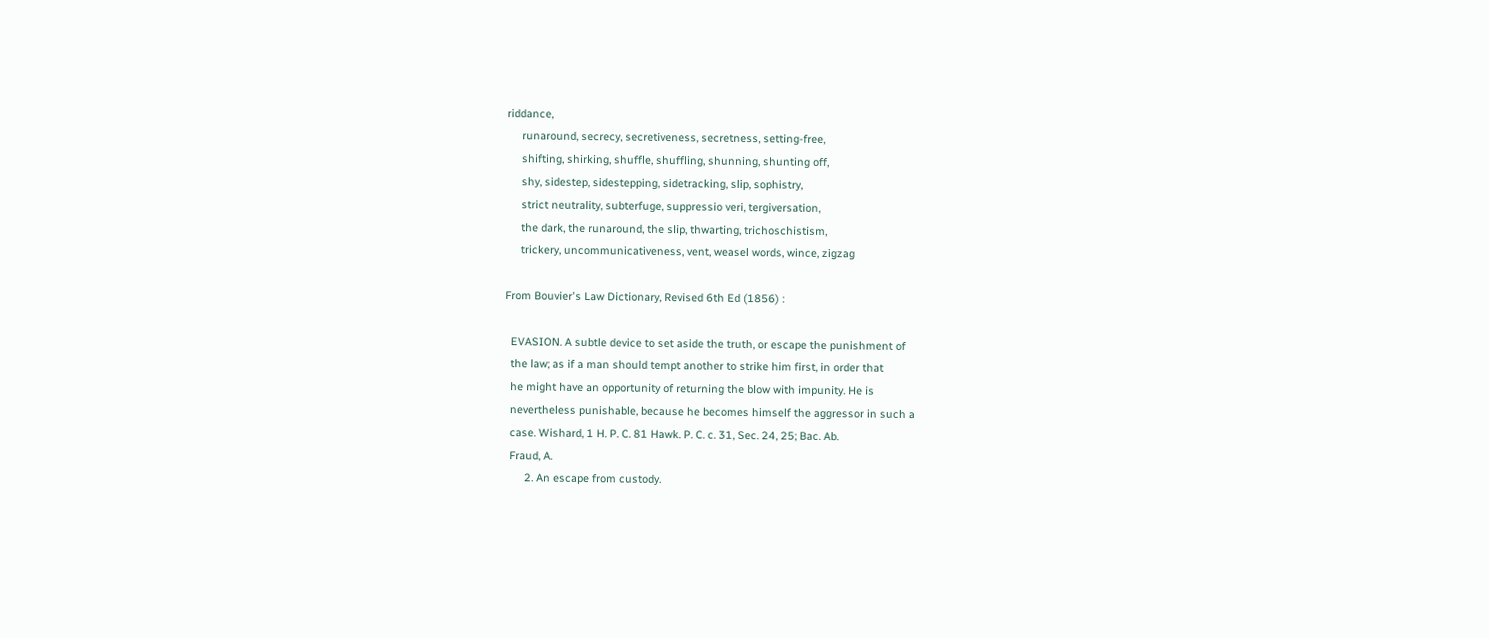riddance,
     runaround, secrecy, secretiveness, secretness, setting-free,
     shifting, shirking, shuffle, shuffling, shunning, shunting off,
     shy, sidestep, sidestepping, sidetracking, slip, sophistry,
     strict neutrality, subterfuge, suppressio veri, tergiversation,
     the dark, the runaround, the slip, thwarting, trichoschistism,
     trickery, uncommunicativeness, vent, weasel words, wince, zigzag

From Bouvier's Law Dictionary, Revised 6th Ed (1856) :

  EVASION. A subtle device to set aside the truth, or escape the punishment of
  the law; as if a man should tempt another to strike him first, in order that
  he might have an opportunity of returning the blow with impunity. He is
  nevertheless punishable, because he becomes himself the aggressor in such a
  case. Wishard, 1 H. P. C. 81 Hawk. P. C. c. 31, Sec. 24, 25; Bac. Ab.
  Fraud, A.
       2. An escape from custody.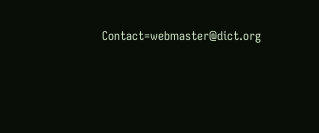Contact=webmaster@dict.org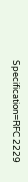Specification=RFC 2229